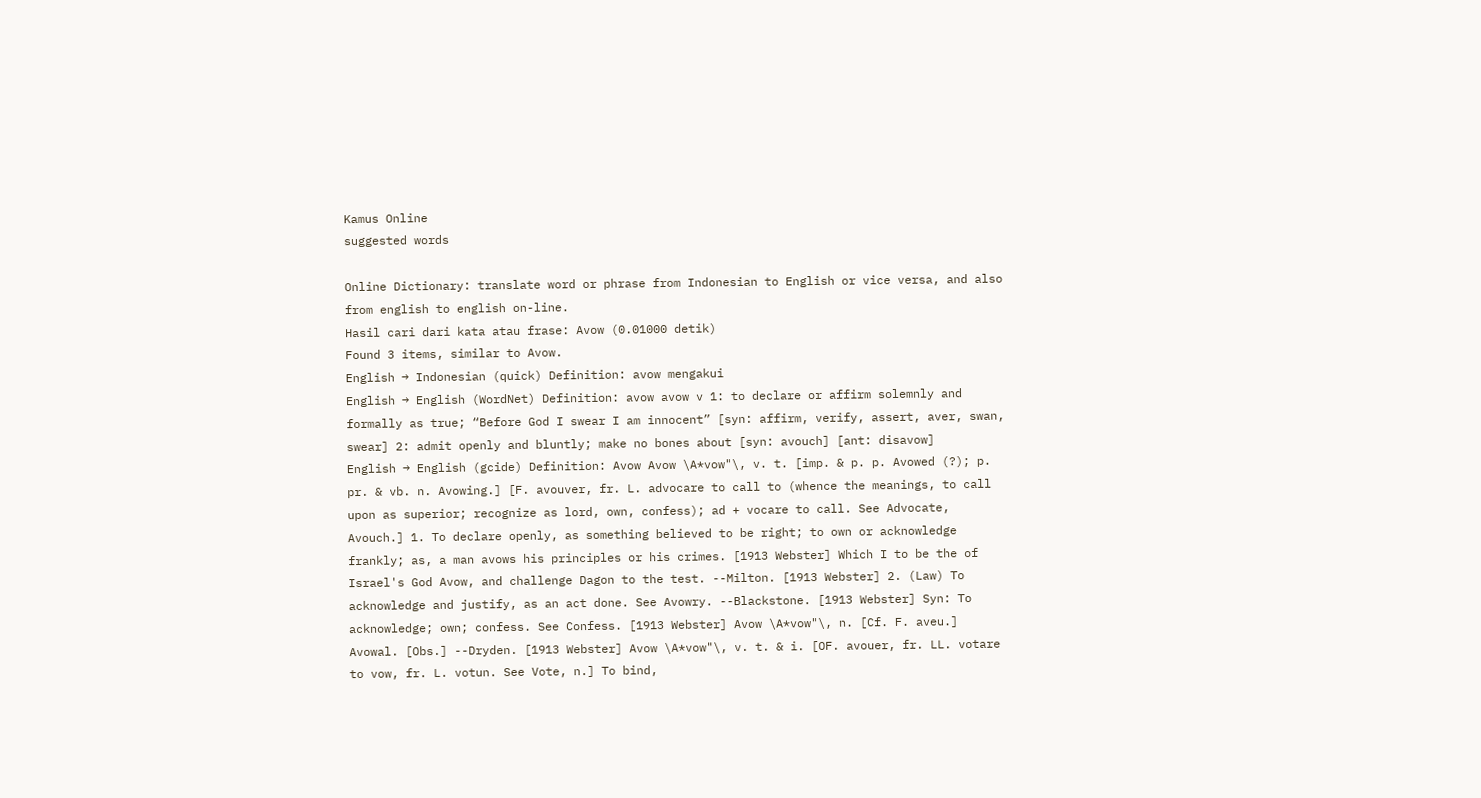Kamus Online
suggested words

Online Dictionary: translate word or phrase from Indonesian to English or vice versa, and also from english to english on-line.
Hasil cari dari kata atau frase: Avow (0.01000 detik)
Found 3 items, similar to Avow.
English → Indonesian (quick) Definition: avow mengakui
English → English (WordNet) Definition: avow avow v 1: to declare or affirm solemnly and formally as true; “Before God I swear I am innocent” [syn: affirm, verify, assert, aver, swan, swear] 2: admit openly and bluntly; make no bones about [syn: avouch] [ant: disavow]
English → English (gcide) Definition: Avow Avow \A*vow"\, v. t. [imp. & p. p. Avowed (?); p. pr. & vb. n. Avowing.] [F. avouver, fr. L. advocare to call to (whence the meanings, to call upon as superior; recognize as lord, own, confess); ad + vocare to call. See Advocate, Avouch.] 1. To declare openly, as something believed to be right; to own or acknowledge frankly; as, a man avows his principles or his crimes. [1913 Webster] Which I to be the of Israel's God Avow, and challenge Dagon to the test. --Milton. [1913 Webster] 2. (Law) To acknowledge and justify, as an act done. See Avowry. --Blackstone. [1913 Webster] Syn: To acknowledge; own; confess. See Confess. [1913 Webster] Avow \A*vow"\, n. [Cf. F. aveu.] Avowal. [Obs.] --Dryden. [1913 Webster] Avow \A*vow"\, v. t. & i. [OF. avouer, fr. LL. votare to vow, fr. L. votun. See Vote, n.] To bind,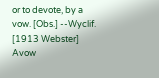or to devote, by a vow. [Obs.] --Wyclif. [1913 Webster] Avow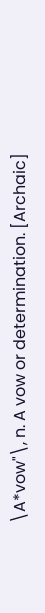\A*vow"\, n. A vow or determination. [Archaic]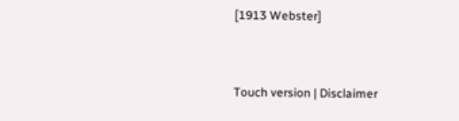[1913 Webster]


Touch version | Disclaimer